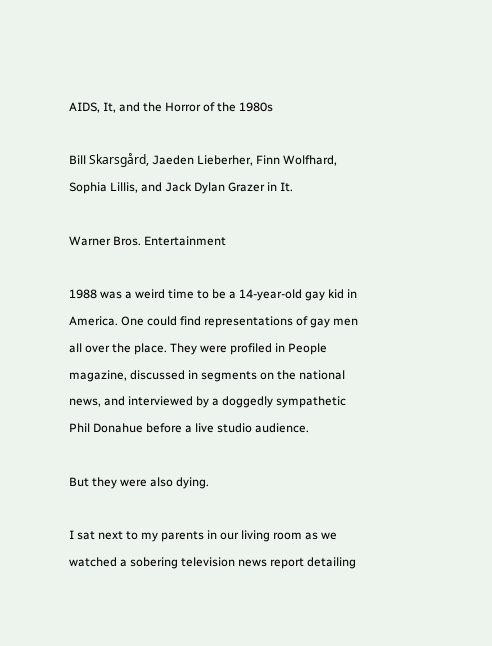AIDS, It, and the Horror of the 1980s

Bill Skarsgård, Jaeden Lieberher, Finn Wolfhard, Sophia Lillis, and Jack Dylan Grazer in It.

Warner Bros. Entertainment

1988 was a weird time to be a 14-year-old gay kid in America. One could find representations of gay men all over the place. They were profiled in People magazine, discussed in segments on the national news, and interviewed by a doggedly sympathetic Phil Donahue before a live studio audience.

But they were also dying.

I sat next to my parents in our living room as we watched a sobering television news report detailing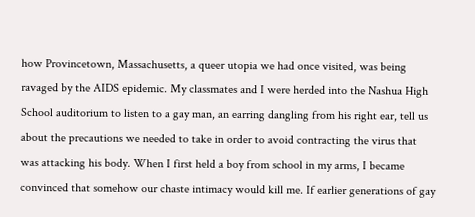how Provincetown, Massachusetts, a queer utopia we had once visited, was being ravaged by the AIDS epidemic. My classmates and I were herded into the Nashua High School auditorium to listen to a gay man, an earring dangling from his right ear, tell us about the precautions we needed to take in order to avoid contracting the virus that was attacking his body. When I first held a boy from school in my arms, I became convinced that somehow our chaste intimacy would kill me. If earlier generations of gay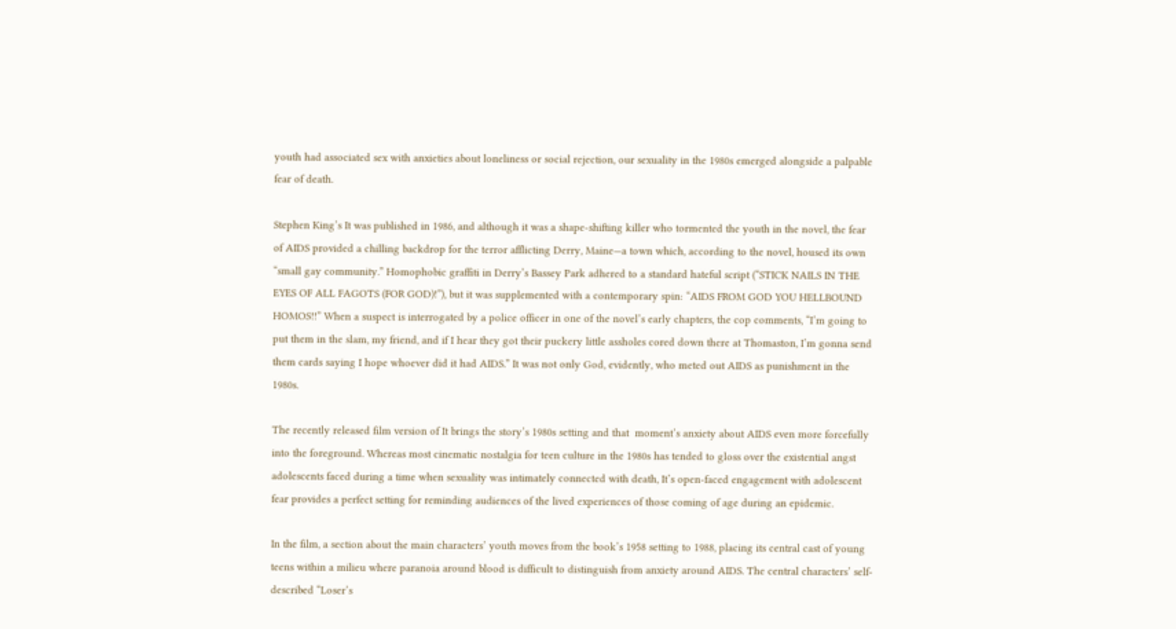youth had associated sex with anxieties about loneliness or social rejection, our sexuality in the 1980s emerged alongside a palpable fear of death.

Stephen King’s It was published in 1986, and although it was a shape-shifting killer who tormented the youth in the novel, the fear of AIDS provided a chilling backdrop for the terror afflicting Derry, Maine—a town which, according to the novel, housed its own “small gay community.” Homophobic graffiti in Derry’s Bassey Park adhered to a standard hateful script (“STICK NAILS IN THE EYES OF ALL FAGOTS (FOR GOD)!”), but it was supplemented with a contemporary spin: “AIDS FROM GOD YOU HELLBOUND HOMOS!!” When a suspect is interrogated by a police officer in one of the novel’s early chapters, the cop comments, “I’m going to put them in the slam, my friend, and if I hear they got their puckery little assholes cored down there at Thomaston, I’m gonna send them cards saying I hope whoever did it had AIDS.” It was not only God, evidently, who meted out AIDS as punishment in the 1980s.

The recently released film version of It brings the story’s 1980s setting and that  moment’s anxiety about AIDS even more forcefully into the foreground. Whereas most cinematic nostalgia for teen culture in the 1980s has tended to gloss over the existential angst adolescents faced during a time when sexuality was intimately connected with death, It’s open-faced engagement with adolescent fear provides a perfect setting for reminding audiences of the lived experiences of those coming of age during an epidemic.

In the film, a section about the main characters’ youth moves from the book’s 1958 setting to 1988, placing its central cast of young teens within a milieu where paranoia around blood is difficult to distinguish from anxiety around AIDS. The central characters’ self-described “Loser’s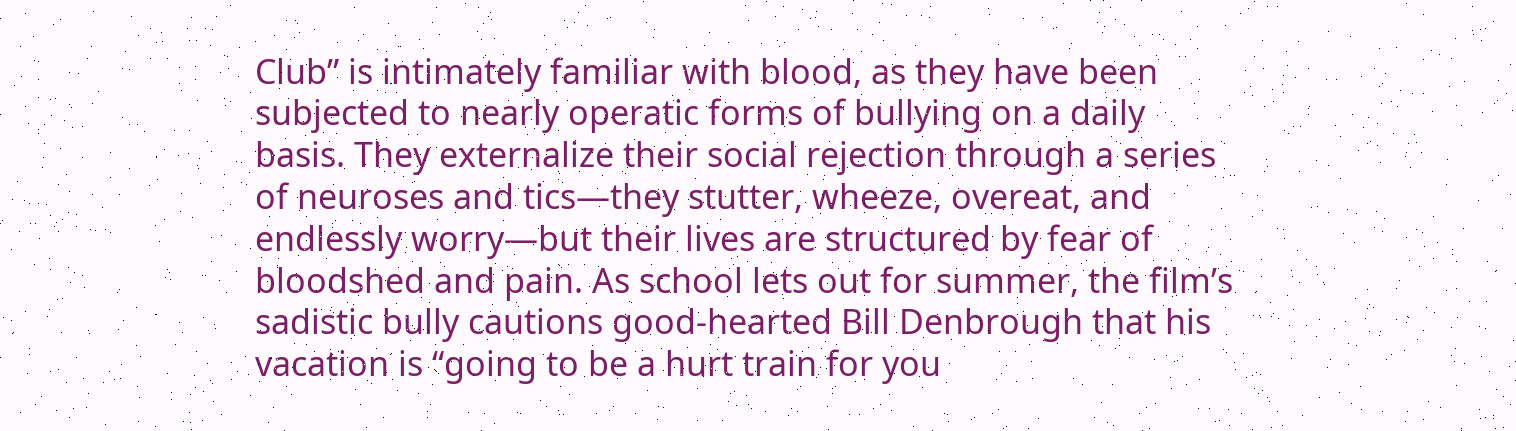Club” is intimately familiar with blood, as they have been subjected to nearly operatic forms of bullying on a daily basis. They externalize their social rejection through a series of neuroses and tics—they stutter, wheeze, overeat, and endlessly worry—but their lives are structured by fear of bloodshed and pain. As school lets out for summer, the film’s sadistic bully cautions good-hearted Bill Denbrough that his vacation is “going to be a hurt train for you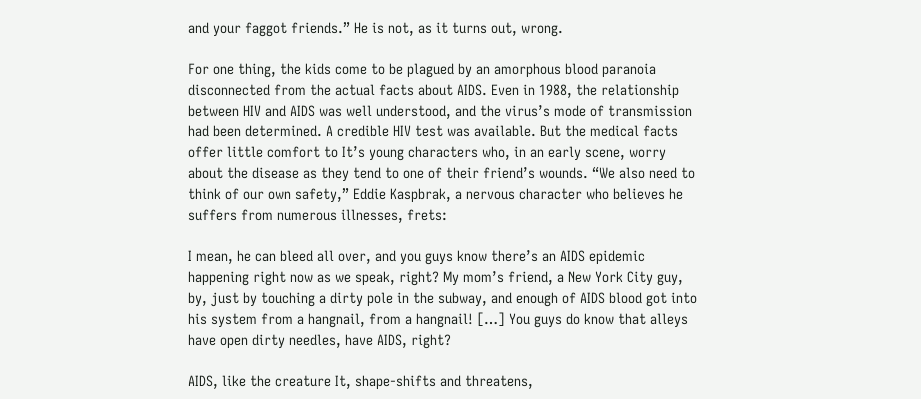and your faggot friends.” He is not, as it turns out, wrong.

For one thing, the kids come to be plagued by an amorphous blood paranoia disconnected from the actual facts about AIDS. Even in 1988, the relationship between HIV and AIDS was well understood, and the virus’s mode of transmission had been determined. A credible HIV test was available. But the medical facts offer little comfort to It’s young characters who, in an early scene, worry about the disease as they tend to one of their friend’s wounds. “We also need to think of our own safety,” Eddie Kaspbrak, a nervous character who believes he suffers from numerous illnesses, frets:

I mean, he can bleed all over, and you guys know there’s an AIDS epidemic happening right now as we speak, right? My mom’s friend, a New York City guy, by, just by touching a dirty pole in the subway, and enough of AIDS blood got into his system from a hangnail, from a hangnail! […] You guys do know that alleys have open dirty needles, have AIDS, right?

AIDS, like the creature It, shape-shifts and threatens,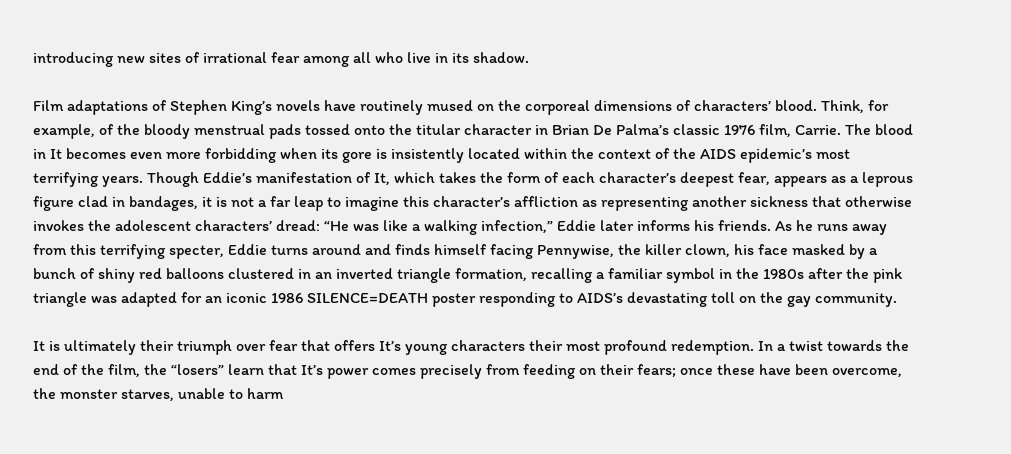introducing new sites of irrational fear among all who live in its shadow.

Film adaptations of Stephen King’s novels have routinely mused on the corporeal dimensions of characters’ blood. Think, for example, of the bloody menstrual pads tossed onto the titular character in Brian De Palma’s classic 1976 film, Carrie. The blood in It becomes even more forbidding when its gore is insistently located within the context of the AIDS epidemic’s most terrifying years. Though Eddie’s manifestation of It, which takes the form of each character’s deepest fear, appears as a leprous figure clad in bandages, it is not a far leap to imagine this character’s affliction as representing another sickness that otherwise invokes the adolescent characters’ dread: “He was like a walking infection,” Eddie later informs his friends. As he runs away from this terrifying specter, Eddie turns around and finds himself facing Pennywise, the killer clown, his face masked by a bunch of shiny red balloons clustered in an inverted triangle formation, recalling a familiar symbol in the 1980s after the pink triangle was adapted for an iconic 1986 SILENCE=DEATH poster responding to AIDS’s devastating toll on the gay community.

It is ultimately their triumph over fear that offers It’s young characters their most profound redemption. In a twist towards the end of the film, the “losers” learn that It’s power comes precisely from feeding on their fears; once these have been overcome, the monster starves, unable to harm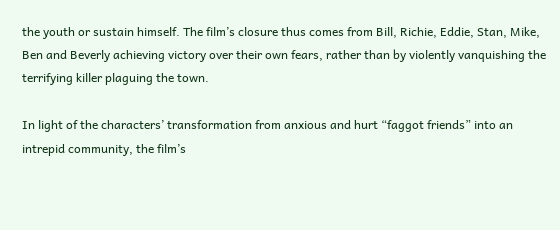the youth or sustain himself. The film’s closure thus comes from Bill, Richie, Eddie, Stan, Mike, Ben and Beverly achieving victory over their own fears, rather than by violently vanquishing the terrifying killer plaguing the town.

In light of the characters’ transformation from anxious and hurt “faggot friends” into an intrepid community, the film’s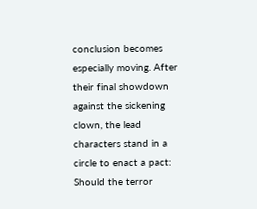conclusion becomes especially moving. After their final showdown against the sickening clown, the lead characters stand in a circle to enact a pact: Should the terror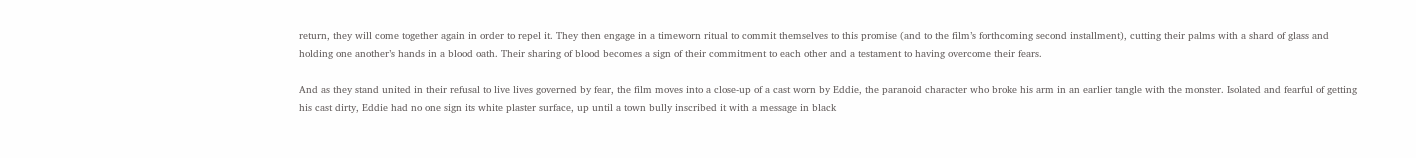return, they will come together again in order to repel it. They then engage in a timeworn ritual to commit themselves to this promise (and to the film’s forthcoming second installment), cutting their palms with a shard of glass and holding one another’s hands in a blood oath. Their sharing of blood becomes a sign of their commitment to each other and a testament to having overcome their fears.

And as they stand united in their refusal to live lives governed by fear, the film moves into a close-up of a cast worn by Eddie, the paranoid character who broke his arm in an earlier tangle with the monster. Isolated and fearful of getting his cast dirty, Eddie had no one sign its white plaster surface, up until a town bully inscribed it with a message in black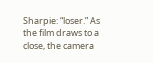Sharpie: “loser.” As the film draws to a close, the camera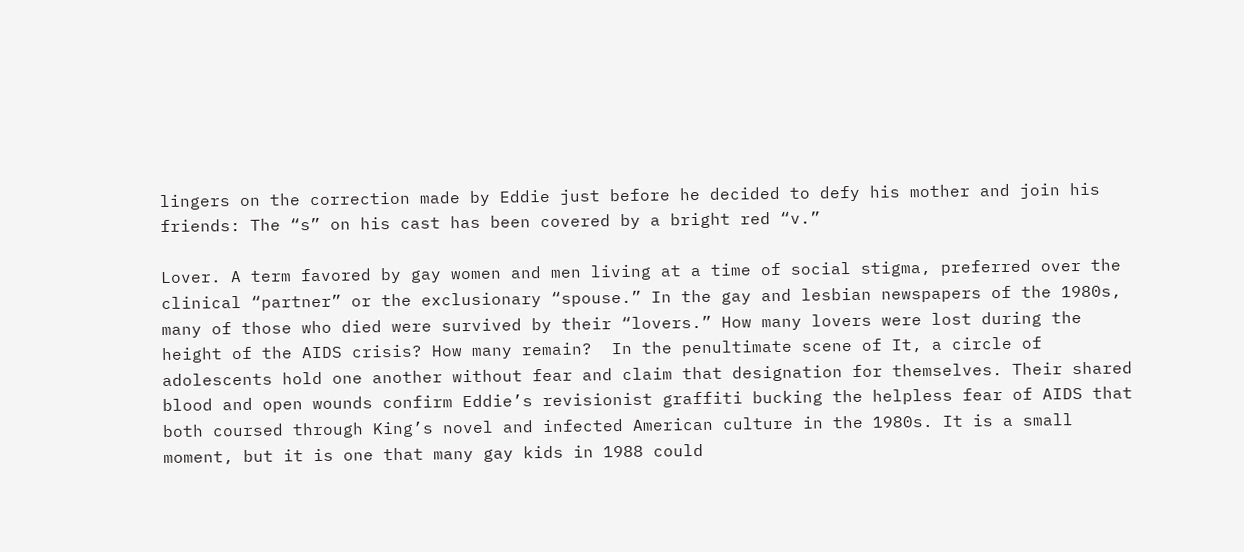lingers on the correction made by Eddie just before he decided to defy his mother and join his friends: The “s” on his cast has been covered by a bright red “v.”

Lover. A term favored by gay women and men living at a time of social stigma, preferred over the clinical “partner” or the exclusionary “spouse.” In the gay and lesbian newspapers of the 1980s, many of those who died were survived by their “lovers.” How many lovers were lost during the height of the AIDS crisis? How many remain?  In the penultimate scene of It, a circle of adolescents hold one another without fear and claim that designation for themselves. Their shared blood and open wounds confirm Eddie’s revisionist graffiti bucking the helpless fear of AIDS that both coursed through King’s novel and infected American culture in the 1980s. It is a small moment, but it is one that many gay kids in 1988 could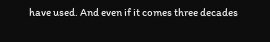have used. And even if it comes three decades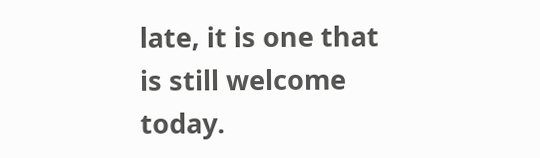late, it is one that is still welcome today.